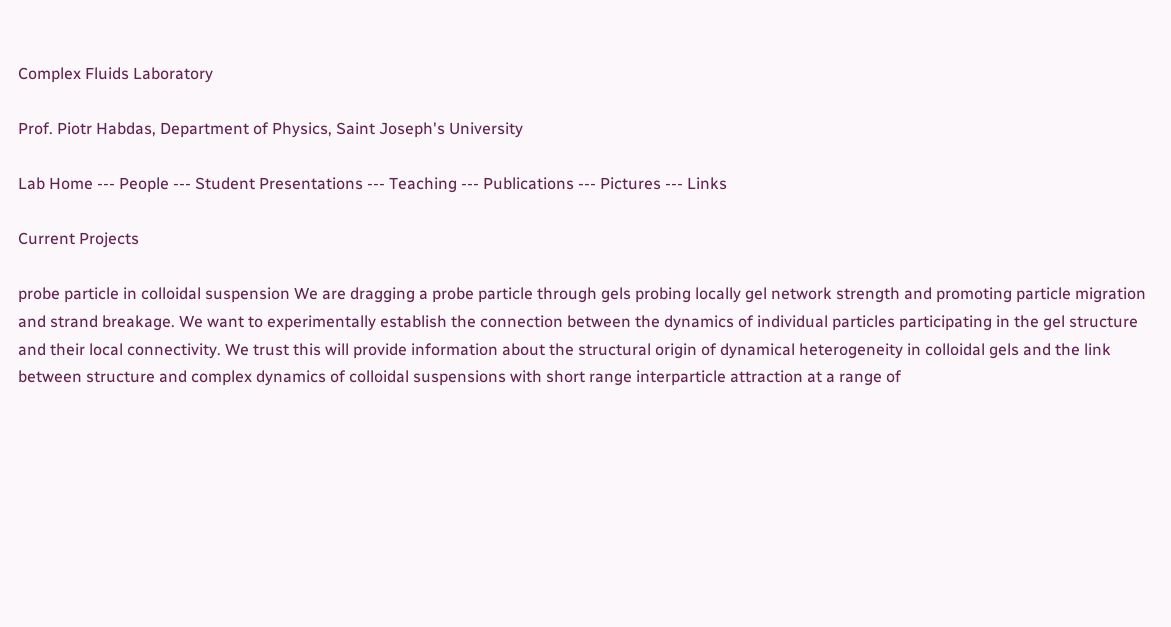Complex Fluids Laboratory

Prof. Piotr Habdas, Department of Physics, Saint Joseph's University

Lab Home --- People --- Student Presentations --- Teaching --- Publications --- Pictures --- Links

Current Projects

probe particle in colloidal suspension We are dragging a probe particle through gels probing locally gel network strength and promoting particle migration and strand breakage. We want to experimentally establish the connection between the dynamics of individual particles participating in the gel structure and their local connectivity. We trust this will provide information about the structural origin of dynamical heterogeneity in colloidal gels and the link between structure and complex dynamics of colloidal suspensions with short range interparticle attraction at a range of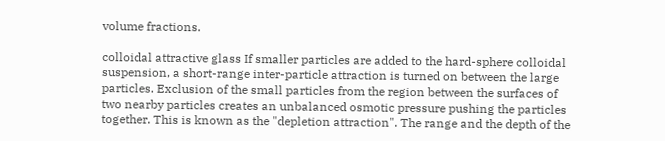volume fractions.

colloidal attractive glass If smaller particles are added to the hard-sphere colloidal suspension, a short-range inter-particle attraction is turned on between the large particles. Exclusion of the small particles from the region between the surfaces of two nearby particles creates an unbalanced osmotic pressure pushing the particles together. This is known as the "depletion attraction". The range and the depth of the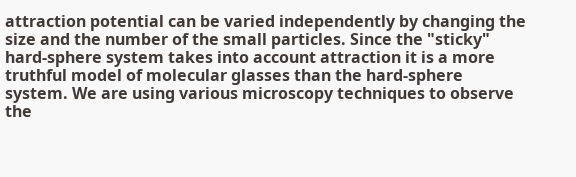attraction potential can be varied independently by changing the size and the number of the small particles. Since the "sticky" hard-sphere system takes into account attraction it is a more truthful model of molecular glasses than the hard-sphere system. We are using various microscopy techniques to observe the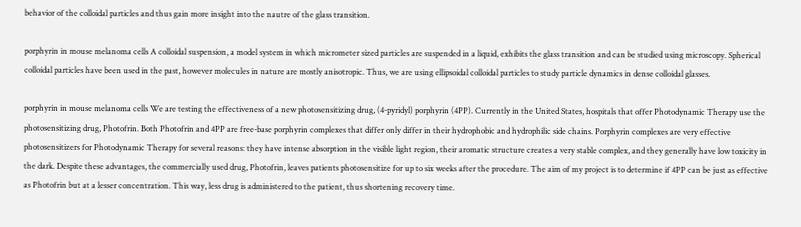behavior of the colloidal particles and thus gain more insight into the nautre of the glass transition.

porphyrin in mouse melanoma cells A colloidal suspension, a model system in which micrometer sized particles are suspended in a liquid, exhibits the glass transition and can be studied using microscopy. Spherical colloidal particles have been used in the past, however molecules in nature are mostly anisotropic. Thus, we are using ellipsoidal colloidal particles to study particle dynamics in dense colloidal glasses.

porphyrin in mouse melanoma cells We are testing the effectiveness of a new photosensitizing drug, (4-pyridyl) porphyrin (4PP). Currently in the United States, hospitals that offer Photodynamic Therapy use the photosensitizing drug, Photofrin. Both Photofrin and 4PP are free-base porphyrin complexes that differ only differ in their hydrophobic and hydrophilic side chains. Porphyrin complexes are very effective photosensitizers for Photodynamic Therapy for several reasons: they have intense absorption in the visible light region, their aromatic structure creates a very stable complex, and they generally have low toxicity in the dark. Despite these advantages, the commercially used drug, Photofrin, leaves patients photosensitize for up to six weeks after the procedure. The aim of my project is to determine if 4PP can be just as effective as Photofrin but at a lesser concentration. This way, less drug is administered to the patient, thus shortening recovery time.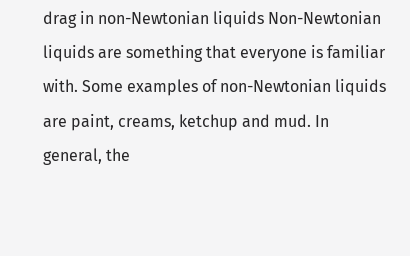drag in non-Newtonian liquids Non-Newtonian liquids are something that everyone is familiar with. Some examples of non-Newtonian liquids are paint, creams, ketchup and mud. In general, the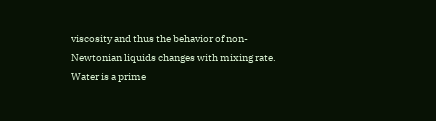viscosity and thus the behavior of non-Newtonian liquids changes with mixing rate. Water is a prime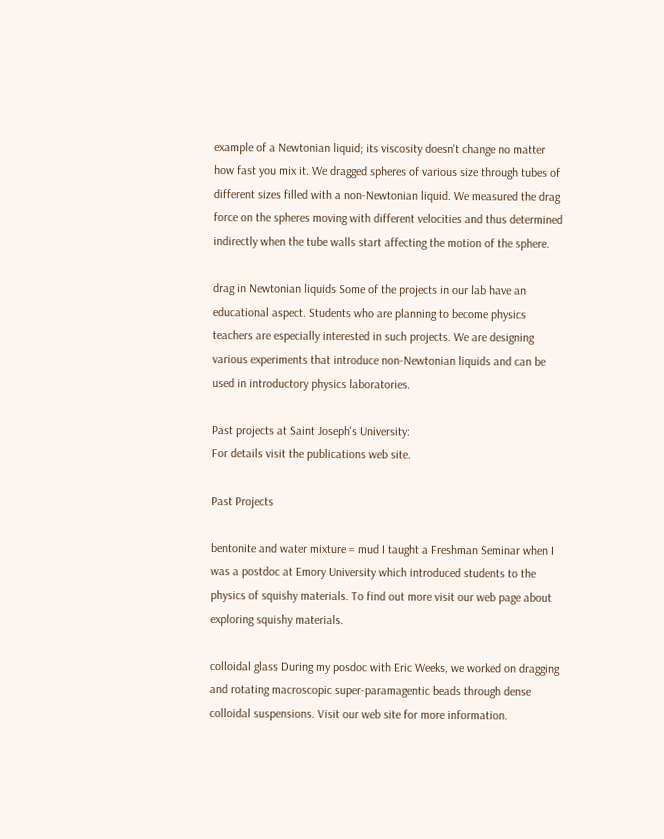example of a Newtonian liquid; its viscosity doesn't change no matter how fast you mix it. We dragged spheres of various size through tubes of different sizes filled with a non-Newtonian liquid. We measured the drag force on the spheres moving with different velocities and thus determined indirectly when the tube walls start affecting the motion of the sphere.

drag in Newtonian liquids Some of the projects in our lab have an educational aspect. Students who are planning to become physics teachers are especially interested in such projects. We are designing various experiments that introduce non-Newtonian liquids and can be used in introductory physics laboratories.

Past projects at Saint Joseph's University:
For details visit the publications web site.

Past Projects

bentonite and water mixture = mud I taught a Freshman Seminar when I was a postdoc at Emory University which introduced students to the physics of squishy materials. To find out more visit our web page about exploring squishy materials.

colloidal glass During my posdoc with Eric Weeks, we worked on dragging and rotating macroscopic super-paramagentic beads through dense colloidal suspensions. Visit our web site for more information.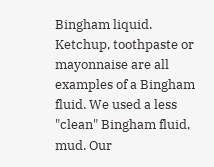Bingham liquid. Ketchup, toothpaste or mayonnaise are all examples of a Bingham fluid. We used a less "clean" Bingham fluid, mud. Our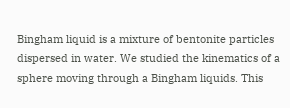Bingham liquid is a mixture of bentonite particles dispersed in water. We studied the kinematics of a sphere moving through a Bingham liquids. This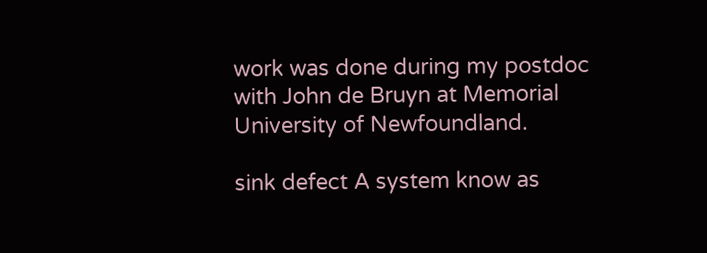work was done during my postdoc with John de Bruyn at Memorial University of Newfoundland.

sink defect A system know as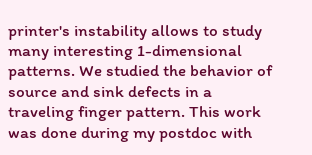printer's instability allows to study many interesting 1-dimensional patterns. We studied the behavior of source and sink defects in a traveling finger pattern. This work was done during my postdoc with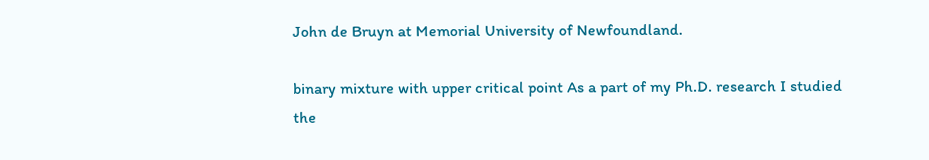John de Bruyn at Memorial University of Newfoundland.

binary mixture with upper critical point As a part of my Ph.D. research I studied the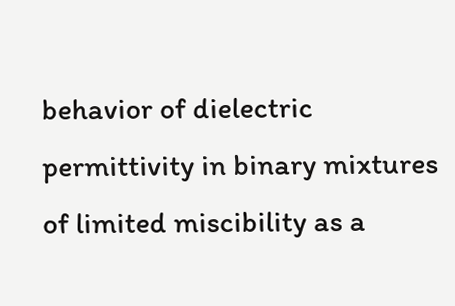behavior of dielectric permittivity in binary mixtures of limited miscibility as a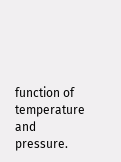function of temperature and pressure.